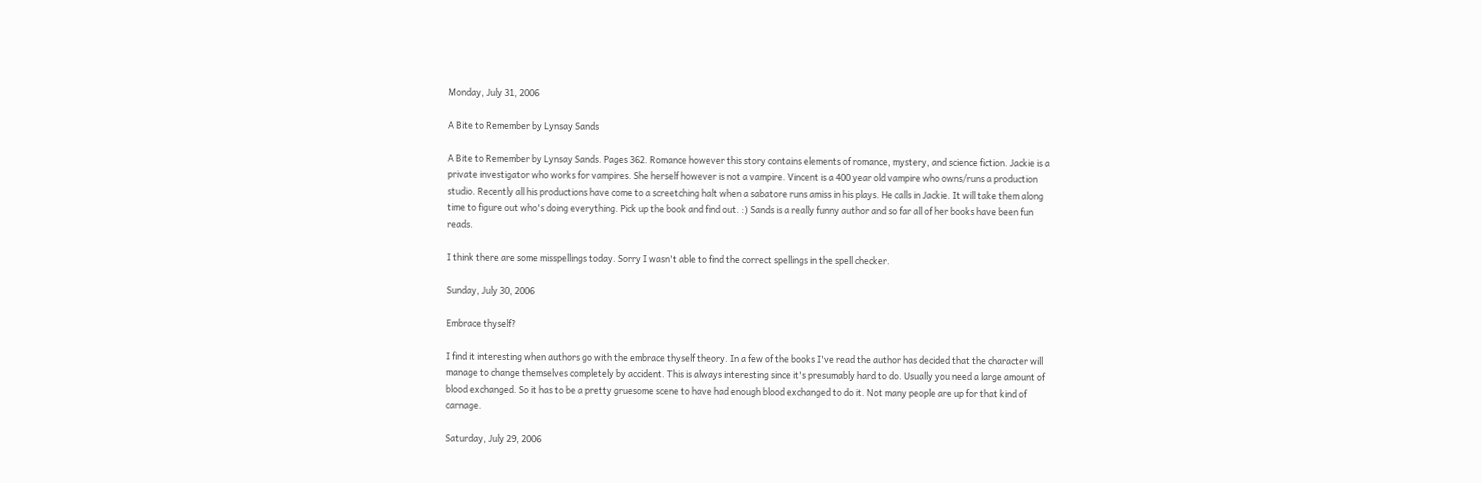Monday, July 31, 2006

A Bite to Remember by Lynsay Sands

A Bite to Remember by Lynsay Sands. Pages 362. Romance however this story contains elements of romance, mystery, and science fiction. Jackie is a private investigator who works for vampires. She herself however is not a vampire. Vincent is a 400 year old vampire who owns/runs a production studio. Recently all his productions have come to a screetching halt when a sabatore runs amiss in his plays. He calls in Jackie. It will take them along time to figure out who's doing everything. Pick up the book and find out. :) Sands is a really funny author and so far all of her books have been fun reads.

I think there are some misspellings today. Sorry I wasn't able to find the correct spellings in the spell checker.

Sunday, July 30, 2006

Embrace thyself?

I find it interesting when authors go with the embrace thyself theory. In a few of the books I've read the author has decided that the character will manage to change themselves completely by accident. This is always interesting since it's presumably hard to do. Usually you need a large amount of blood exchanged. So it has to be a pretty gruesome scene to have had enough blood exchanged to do it. Not many people are up for that kind of carnage.

Saturday, July 29, 2006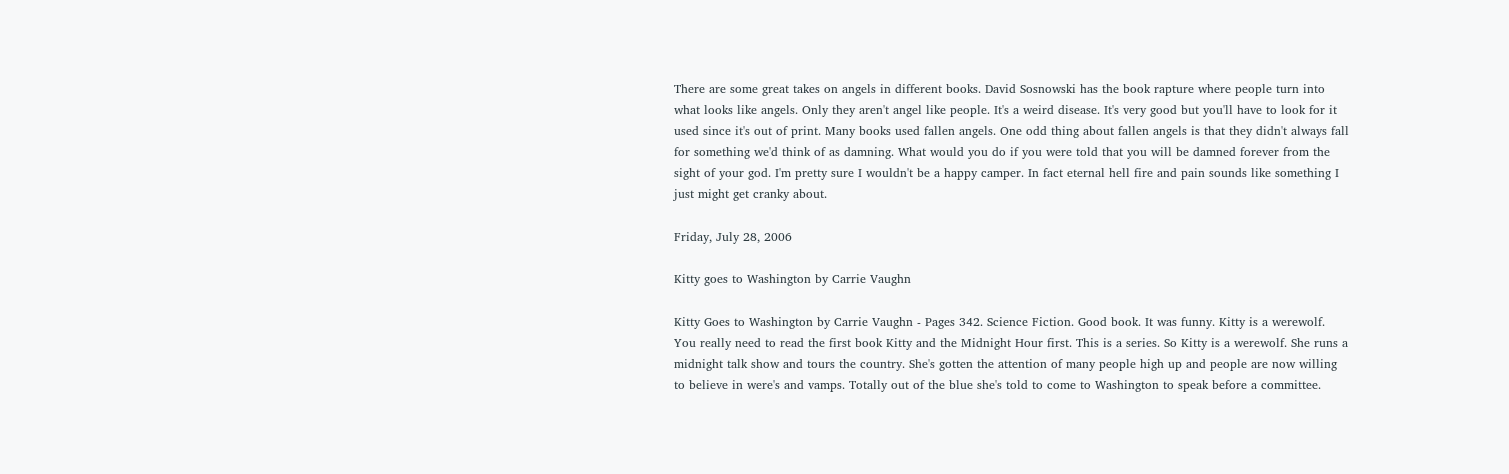There are some great takes on angels in different books. David Sosnowski has the book rapture where people turn into what looks like angels. Only they aren't angel like people. It's a weird disease. It's very good but you'll have to look for it used since it's out of print. Many books used fallen angels. One odd thing about fallen angels is that they didn't always fall for something we'd think of as damning. What would you do if you were told that you will be damned forever from the sight of your god. I'm pretty sure I wouldn't be a happy camper. In fact eternal hell fire and pain sounds like something I just might get cranky about.

Friday, July 28, 2006

Kitty goes to Washington by Carrie Vaughn

Kitty Goes to Washington by Carrie Vaughn - Pages 342. Science Fiction. Good book. It was funny. Kitty is a werewolf. You really need to read the first book Kitty and the Midnight Hour first. This is a series. So Kitty is a werewolf. She runs a midnight talk show and tours the country. She's gotten the attention of many people high up and people are now willing to believe in were's and vamps. Totally out of the blue she's told to come to Washington to speak before a committee.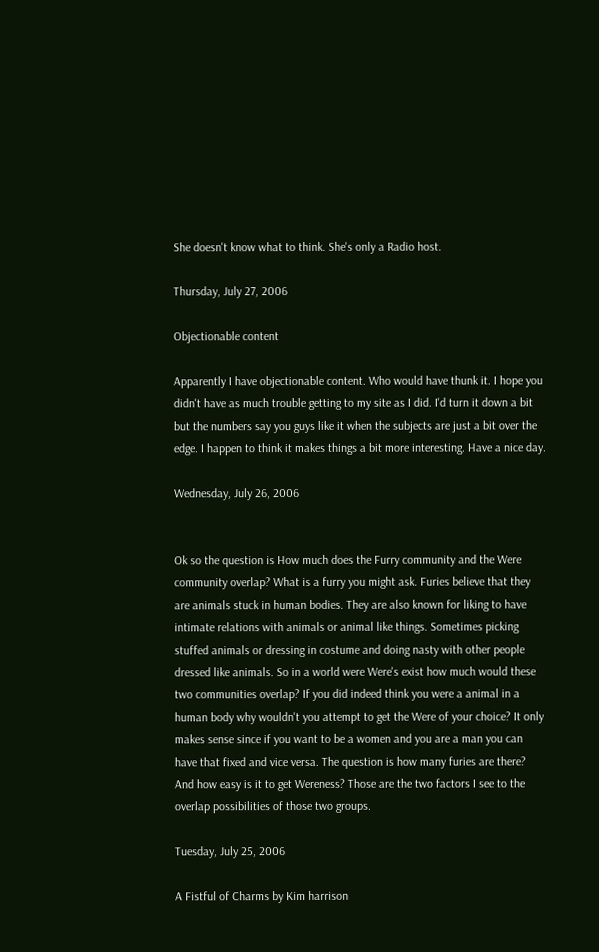She doesn't know what to think. She's only a Radio host.

Thursday, July 27, 2006

Objectionable content

Apparently I have objectionable content. Who would have thunk it. I hope you didn't have as much trouble getting to my site as I did. I'd turn it down a bit but the numbers say you guys like it when the subjects are just a bit over the edge. I happen to think it makes things a bit more interesting. Have a nice day.

Wednesday, July 26, 2006


Ok so the question is How much does the Furry community and the Were community overlap? What is a furry you might ask. Furies believe that they are animals stuck in human bodies. They are also known for liking to have intimate relations with animals or animal like things. Sometimes picking stuffed animals or dressing in costume and doing nasty with other people dressed like animals. So in a world were Were's exist how much would these two communities overlap? If you did indeed think you were a animal in a human body why wouldn't you attempt to get the Were of your choice? It only makes sense since if you want to be a women and you are a man you can have that fixed and vice versa. The question is how many furies are there? And how easy is it to get Wereness? Those are the two factors I see to the overlap possibilities of those two groups.

Tuesday, July 25, 2006

A Fistful of Charms by Kim harrison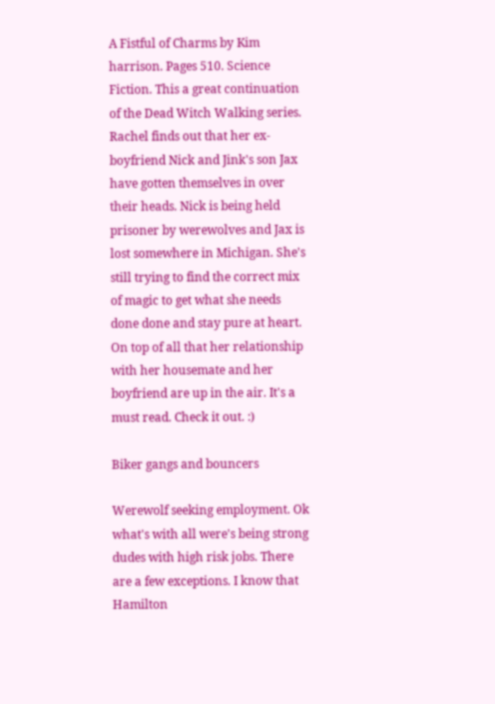A Fistful of Charms by Kim harrison. Pages 510. Science Fiction. This a great continuation of the Dead Witch Walking series. Rachel finds out that her ex-boyfriend Nick and Jink's son Jax have gotten themselves in over their heads. Nick is being held prisoner by werewolves and Jax is lost somewhere in Michigan. She's still trying to find the correct mix of magic to get what she needs done done and stay pure at heart. On top of all that her relationship with her housemate and her boyfriend are up in the air. It's a must read. Check it out. :)

Biker gangs and bouncers

Werewolf seeking employment. Ok what's with all were's being strong dudes with high risk jobs. There are a few exceptions. I know that Hamilton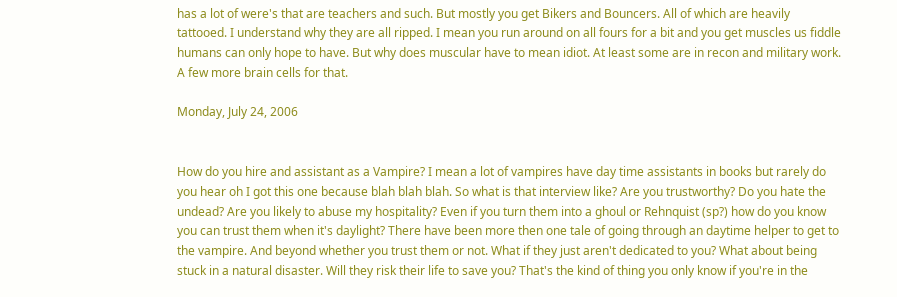has a lot of were's that are teachers and such. But mostly you get Bikers and Bouncers. All of which are heavily tattooed. I understand why they are all ripped. I mean you run around on all fours for a bit and you get muscles us fiddle humans can only hope to have. But why does muscular have to mean idiot. At least some are in recon and military work. A few more brain cells for that.

Monday, July 24, 2006


How do you hire and assistant as a Vampire? I mean a lot of vampires have day time assistants in books but rarely do you hear oh I got this one because blah blah blah. So what is that interview like? Are you trustworthy? Do you hate the undead? Are you likely to abuse my hospitality? Even if you turn them into a ghoul or Rehnquist (sp?) how do you know you can trust them when it's daylight? There have been more then one tale of going through an daytime helper to get to the vampire. And beyond whether you trust them or not. What if they just aren't dedicated to you? What about being stuck in a natural disaster. Will they risk their life to save you? That's the kind of thing you only know if you're in the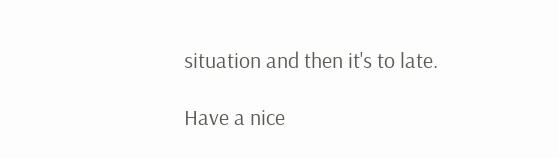situation and then it's to late.

Have a nice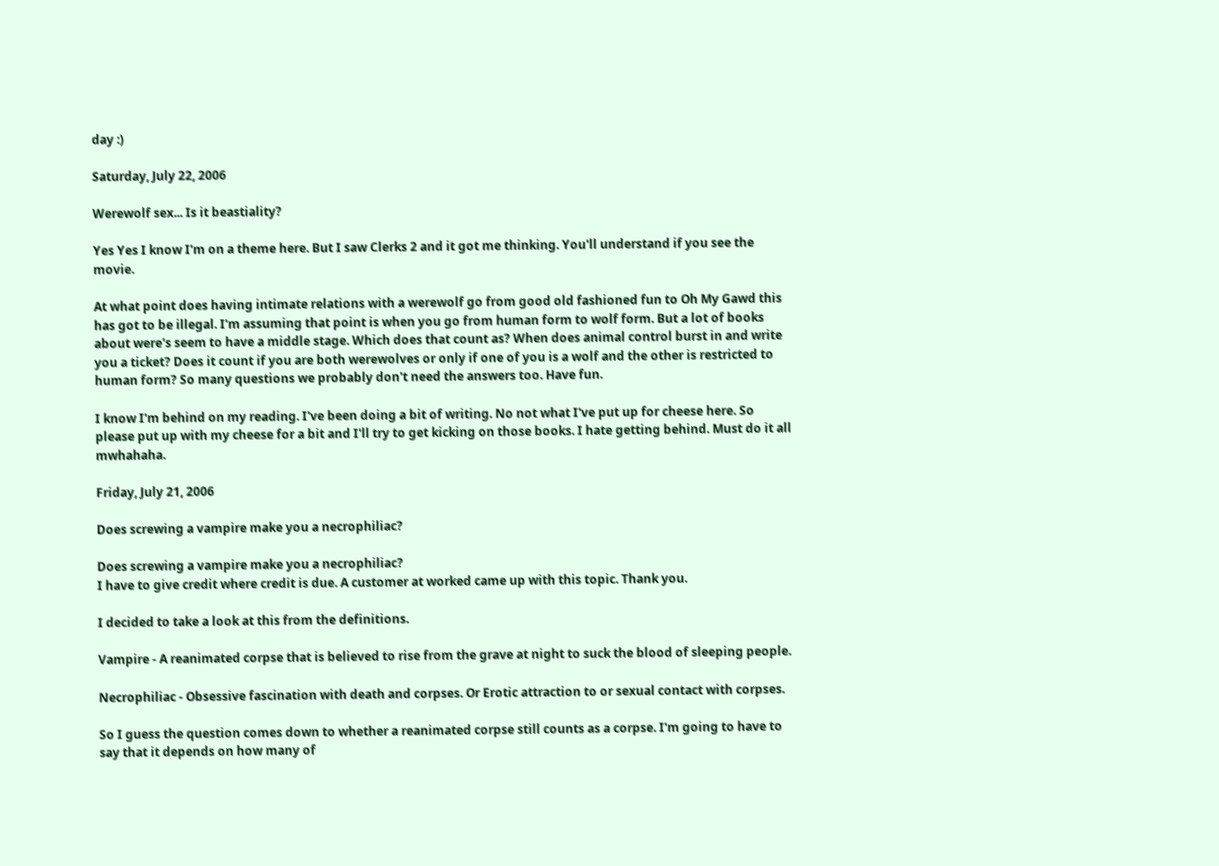day :)

Saturday, July 22, 2006

Werewolf sex... Is it beastiality?

Yes Yes I know I'm on a theme here. But I saw Clerks 2 and it got me thinking. You'll understand if you see the movie.

At what point does having intimate relations with a werewolf go from good old fashioned fun to Oh My Gawd this has got to be illegal. I'm assuming that point is when you go from human form to wolf form. But a lot of books about were's seem to have a middle stage. Which does that count as? When does animal control burst in and write you a ticket? Does it count if you are both werewolves or only if one of you is a wolf and the other is restricted to human form? So many questions we probably don't need the answers too. Have fun.

I know I'm behind on my reading. I've been doing a bit of writing. No not what I've put up for cheese here. So please put up with my cheese for a bit and I'll try to get kicking on those books. I hate getting behind. Must do it all mwhahaha.

Friday, July 21, 2006

Does screwing a vampire make you a necrophiliac?

Does screwing a vampire make you a necrophiliac?
I have to give credit where credit is due. A customer at worked came up with this topic. Thank you.

I decided to take a look at this from the definitions.

Vampire - A reanimated corpse that is believed to rise from the grave at night to suck the blood of sleeping people.

Necrophiliac - Obsessive fascination with death and corpses. Or Erotic attraction to or sexual contact with corpses.

So I guess the question comes down to whether a reanimated corpse still counts as a corpse. I'm going to have to say that it depends on how many of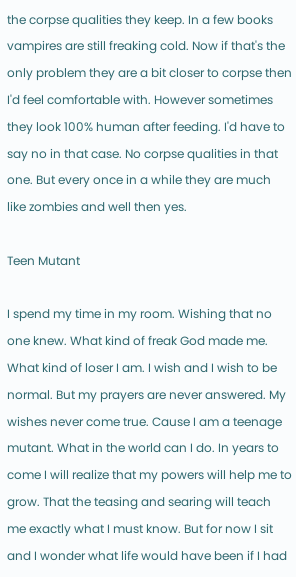the corpse qualities they keep. In a few books vampires are still freaking cold. Now if that's the only problem they are a bit closer to corpse then I'd feel comfortable with. However sometimes they look 100% human after feeding. I'd have to say no in that case. No corpse qualities in that one. But every once in a while they are much like zombies and well then yes.

Teen Mutant

I spend my time in my room. Wishing that no one knew. What kind of freak God made me. What kind of loser I am. I wish and I wish to be normal. But my prayers are never answered. My wishes never come true. Cause I am a teenage mutant. What in the world can I do. In years to come I will realize that my powers will help me to grow. That the teasing and searing will teach me exactly what I must know. But for now I sit and I wonder what life would have been if I had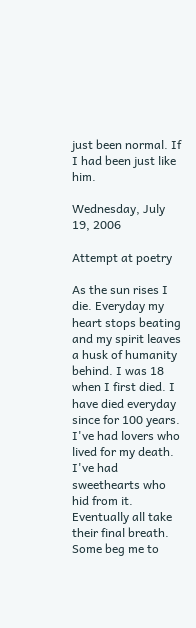just been normal. If I had been just like him.

Wednesday, July 19, 2006

Attempt at poetry

As the sun rises I die. Everyday my heart stops beating and my spirit leaves a husk of humanity behind. I was 18 when I first died. I have died everyday since for 100 years. I've had lovers who lived for my death. I've had sweethearts who hid from it. Eventually all take their final breath. Some beg me to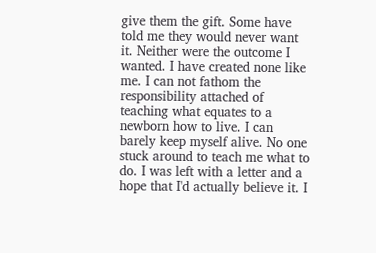give them the gift. Some have told me they would never want it. Neither were the outcome I wanted. I have created none like me. I can not fathom the responsibility attached of teaching what equates to a newborn how to live. I can barely keep myself alive. No one stuck around to teach me what to do. I was left with a letter and a hope that I'd actually believe it. I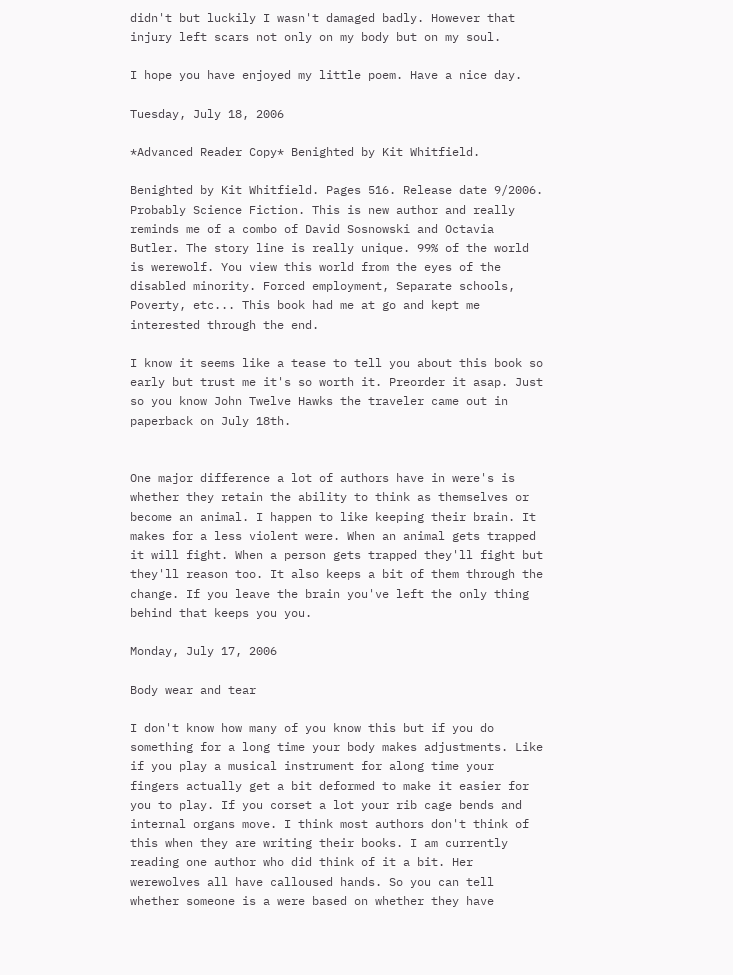didn't but luckily I wasn't damaged badly. However that injury left scars not only on my body but on my soul.

I hope you have enjoyed my little poem. Have a nice day.

Tuesday, July 18, 2006

*Advanced Reader Copy* Benighted by Kit Whitfield.

Benighted by Kit Whitfield. Pages 516. Release date 9/2006. Probably Science Fiction. This is new author and really reminds me of a combo of David Sosnowski and Octavia Butler. The story line is really unique. 99% of the world is werewolf. You view this world from the eyes of the disabled minority. Forced employment, Separate schools, Poverty, etc... This book had me at go and kept me interested through the end.

I know it seems like a tease to tell you about this book so early but trust me it's so worth it. Preorder it asap. Just so you know John Twelve Hawks the traveler came out in paperback on July 18th.


One major difference a lot of authors have in were's is whether they retain the ability to think as themselves or become an animal. I happen to like keeping their brain. It makes for a less violent were. When an animal gets trapped it will fight. When a person gets trapped they'll fight but they'll reason too. It also keeps a bit of them through the change. If you leave the brain you've left the only thing behind that keeps you you.

Monday, July 17, 2006

Body wear and tear

I don't know how many of you know this but if you do something for a long time your body makes adjustments. Like if you play a musical instrument for along time your fingers actually get a bit deformed to make it easier for you to play. If you corset a lot your rib cage bends and internal organs move. I think most authors don't think of this when they are writing their books. I am currently reading one author who did think of it a bit. Her werewolves all have calloused hands. So you can tell whether someone is a were based on whether they have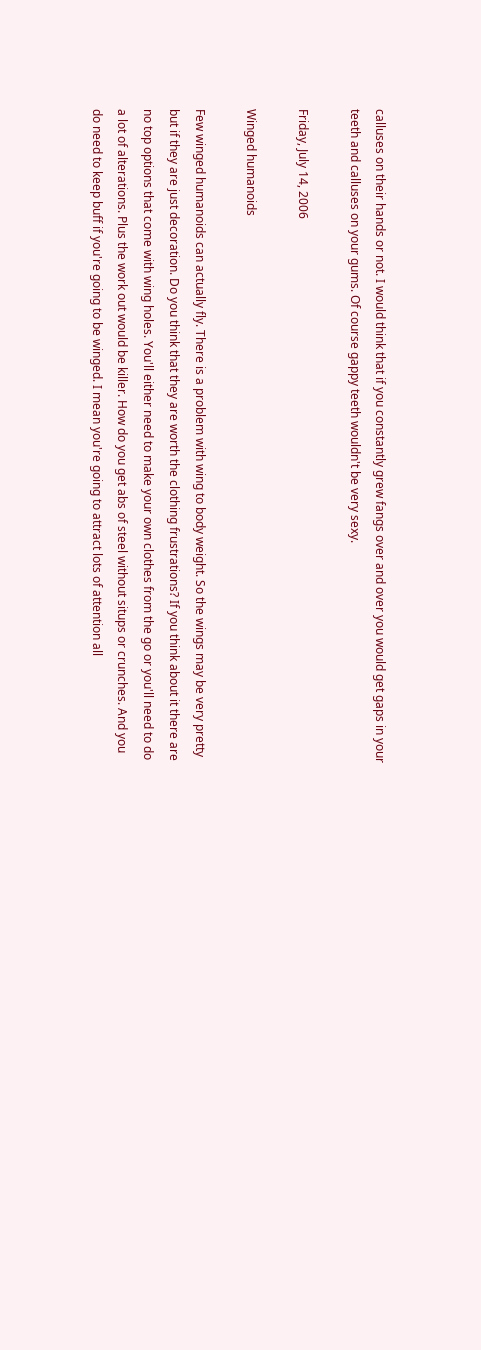calluses on their hands or not. I would think that if you constantly grew fangs over and over you would get gaps in your teeth and calluses on your gums. Of course gappy teeth wouldn't be very sexy.

Friday, July 14, 2006

Winged humanoids

Few winged humanoids can actually fly. There is a problem with wing to body weight. So the wings may be very pretty but if they are just decoration. Do you think that they are worth the clothing frustrations? If you think about it there are no top options that come with wing holes. You'll either need to make your own clothes from the go or you'll need to do a lot of alterations. Plus the work out would be killer. How do you get abs of steel without situps or crunches. And you do need to keep buff if you're going to be winged. I mean you're going to attract lots of attention all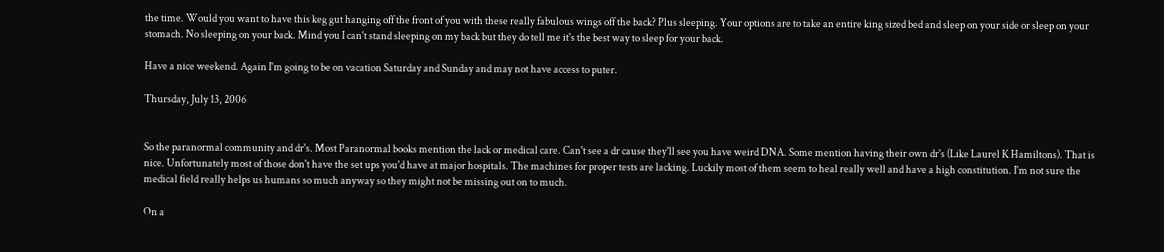the time. Would you want to have this keg gut hanging off the front of you with these really fabulous wings off the back? Plus sleeping. Your options are to take an entire king sized bed and sleep on your side or sleep on your stomach. No sleeping on your back. Mind you I can't stand sleeping on my back but they do tell me it's the best way to sleep for your back.

Have a nice weekend. Again I'm going to be on vacation Saturday and Sunday and may not have access to puter.

Thursday, July 13, 2006


So the paranormal community and dr's. Most Paranormal books mention the lack or medical care. Can't see a dr cause they'll see you have weird DNA. Some mention having their own dr's (Like Laurel K Hamiltons). That is nice. Unfortunately most of those don't have the set ups you'd have at major hospitals. The machines for proper tests are lacking. Luckily most of them seem to heal really well and have a high constitution. I'm not sure the medical field really helps us humans so much anyway so they might not be missing out on to much.

On a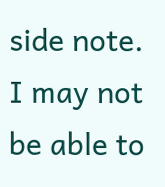side note. I may not be able to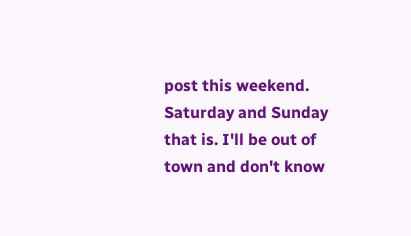post this weekend. Saturday and Sunday that is. I'll be out of town and don't know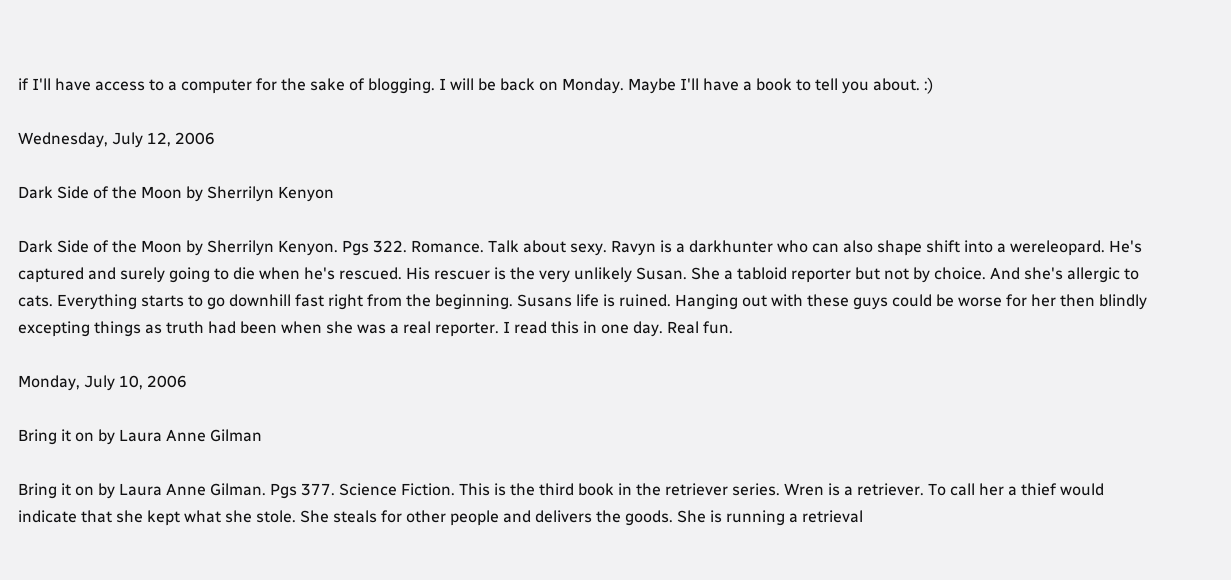if I'll have access to a computer for the sake of blogging. I will be back on Monday. Maybe I'll have a book to tell you about. :)

Wednesday, July 12, 2006

Dark Side of the Moon by Sherrilyn Kenyon

Dark Side of the Moon by Sherrilyn Kenyon. Pgs 322. Romance. Talk about sexy. Ravyn is a darkhunter who can also shape shift into a wereleopard. He's captured and surely going to die when he's rescued. His rescuer is the very unlikely Susan. She a tabloid reporter but not by choice. And she's allergic to cats. Everything starts to go downhill fast right from the beginning. Susans life is ruined. Hanging out with these guys could be worse for her then blindly excepting things as truth had been when she was a real reporter. I read this in one day. Real fun.

Monday, July 10, 2006

Bring it on by Laura Anne Gilman

Bring it on by Laura Anne Gilman. Pgs 377. Science Fiction. This is the third book in the retriever series. Wren is a retriever. To call her a thief would indicate that she kept what she stole. She steals for other people and delivers the goods. She is running a retrieval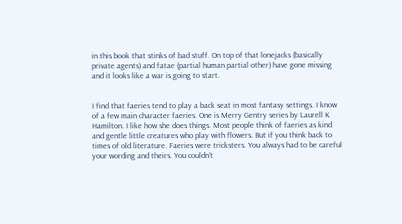in this book that stinks of bad stuff. On top of that lonejacks (basically private agents) and fatae (partial human partial other) have gone missing and it looks like a war is going to start.


I find that faeries tend to play a back seat in most fantasy settings. I know of a few main character faeries. One is Merry Gentry series by Laurell K Hamilton. I like how she does things. Most people think of faeries as kind and gentle little creatures who play with flowers. But if you think back to times of old literature. Faeries were tricksters. You always had to be careful your wording and theirs. You couldn't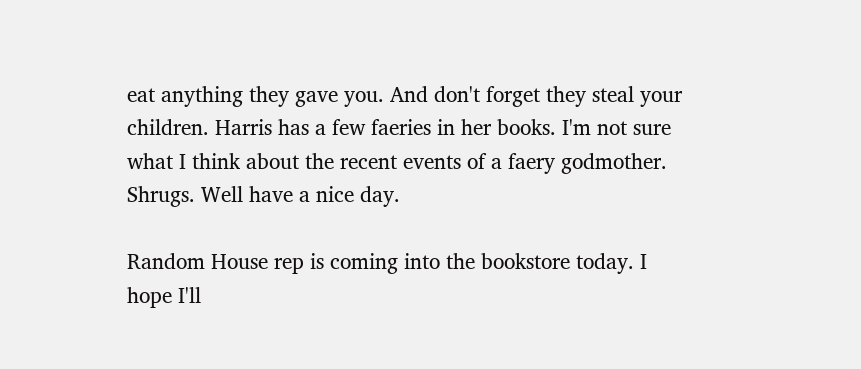eat anything they gave you. And don't forget they steal your children. Harris has a few faeries in her books. I'm not sure what I think about the recent events of a faery godmother. Shrugs. Well have a nice day.

Random House rep is coming into the bookstore today. I hope I'll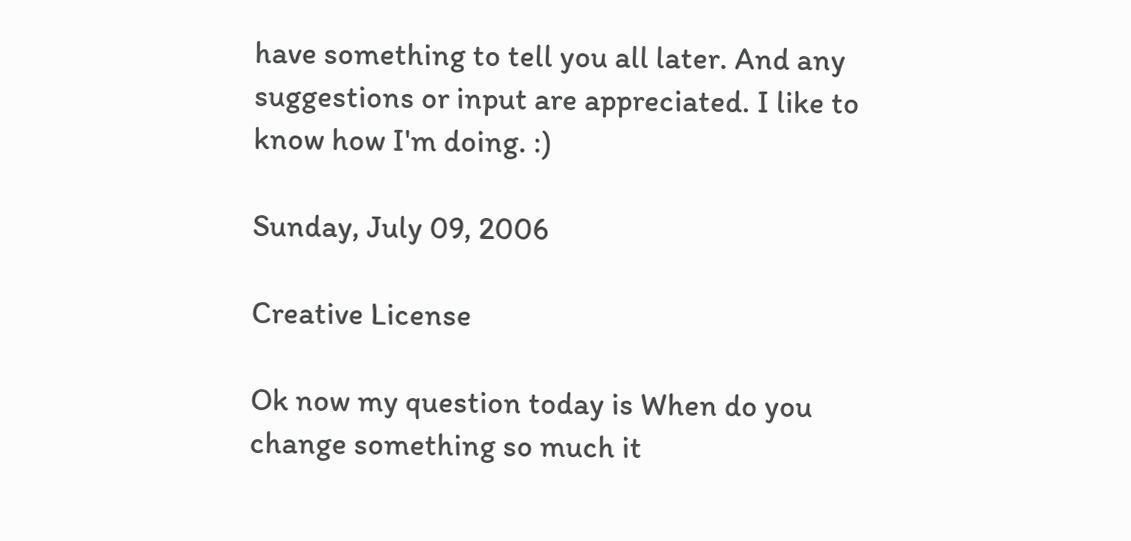have something to tell you all later. And any suggestions or input are appreciated. I like to know how I'm doing. :)

Sunday, July 09, 2006

Creative License

Ok now my question today is When do you change something so much it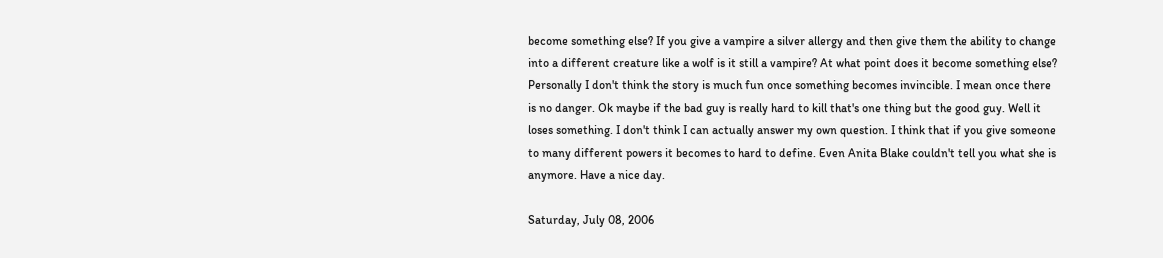become something else? If you give a vampire a silver allergy and then give them the ability to change into a different creature like a wolf is it still a vampire? At what point does it become something else? Personally I don't think the story is much fun once something becomes invincible. I mean once there is no danger. Ok maybe if the bad guy is really hard to kill that's one thing but the good guy. Well it loses something. I don't think I can actually answer my own question. I think that if you give someone to many different powers it becomes to hard to define. Even Anita Blake couldn't tell you what she is anymore. Have a nice day.

Saturday, July 08, 2006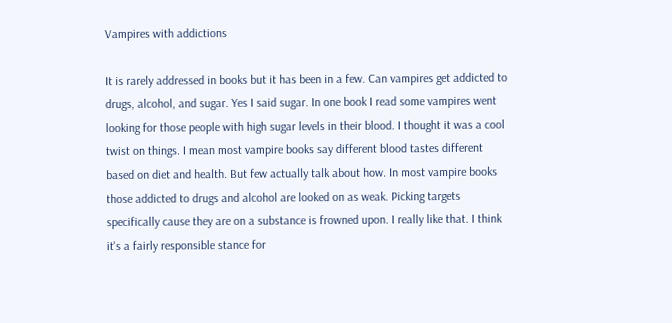Vampires with addictions

It is rarely addressed in books but it has been in a few. Can vampires get addicted to drugs, alcohol, and sugar. Yes I said sugar. In one book I read some vampires went looking for those people with high sugar levels in their blood. I thought it was a cool twist on things. I mean most vampire books say different blood tastes different based on diet and health. But few actually talk about how. In most vampire books those addicted to drugs and alcohol are looked on as weak. Picking targets specifically cause they are on a substance is frowned upon. I really like that. I think it's a fairly responsible stance for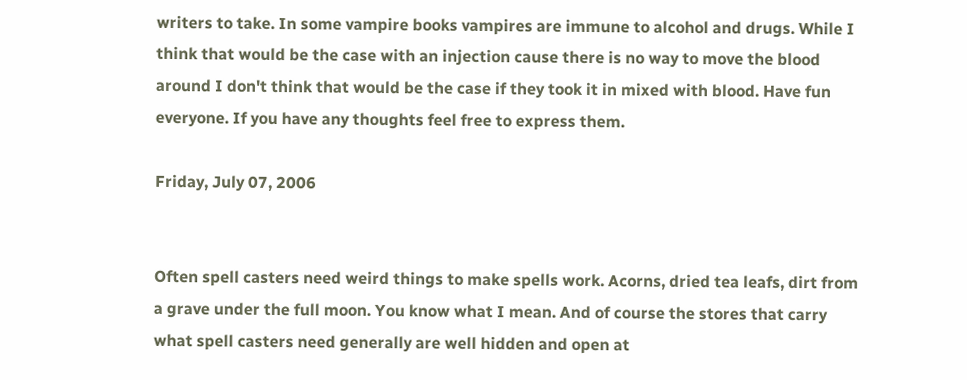writers to take. In some vampire books vampires are immune to alcohol and drugs. While I think that would be the case with an injection cause there is no way to move the blood around I don't think that would be the case if they took it in mixed with blood. Have fun everyone. If you have any thoughts feel free to express them.

Friday, July 07, 2006


Often spell casters need weird things to make spells work. Acorns, dried tea leafs, dirt from a grave under the full moon. You know what I mean. And of course the stores that carry what spell casters need generally are well hidden and open at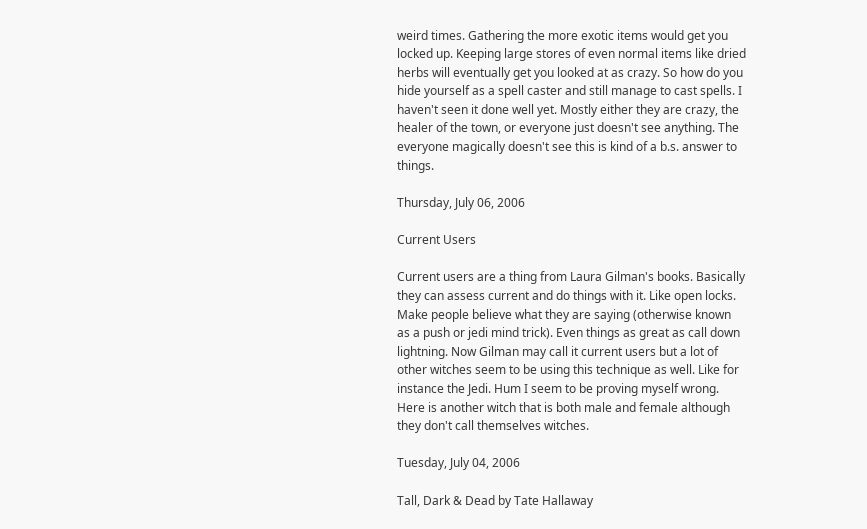weird times. Gathering the more exotic items would get you locked up. Keeping large stores of even normal items like dried herbs will eventually get you looked at as crazy. So how do you hide yourself as a spell caster and still manage to cast spells. I haven't seen it done well yet. Mostly either they are crazy, the healer of the town, or everyone just doesn't see anything. The everyone magically doesn't see this is kind of a b.s. answer to things.

Thursday, July 06, 2006

Current Users

Current users are a thing from Laura Gilman's books. Basically they can assess current and do things with it. Like open locks. Make people believe what they are saying (otherwise known as a push or jedi mind trick). Even things as great as call down lightning. Now Gilman may call it current users but a lot of other witches seem to be using this technique as well. Like for instance the Jedi. Hum I seem to be proving myself wrong. Here is another witch that is both male and female although they don't call themselves witches.

Tuesday, July 04, 2006

Tall, Dark & Dead by Tate Hallaway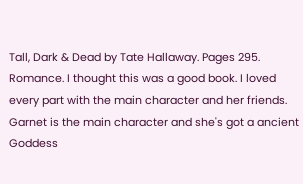Tall, Dark & Dead by Tate Hallaway. Pages 295. Romance. I thought this was a good book. I loved every part with the main character and her friends. Garnet is the main character and she's got a ancient Goddess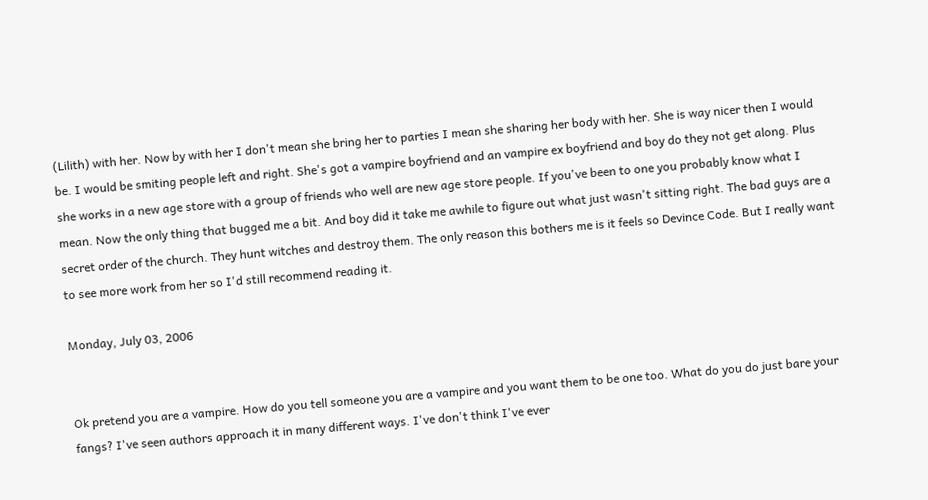(Lilith) with her. Now by with her I don't mean she bring her to parties I mean she sharing her body with her. She is way nicer then I would be. I would be smiting people left and right. She's got a vampire boyfriend and an vampire ex boyfriend and boy do they not get along. Plus she works in a new age store with a group of friends who well are new age store people. If you've been to one you probably know what I mean. Now the only thing that bugged me a bit. And boy did it take me awhile to figure out what just wasn't sitting right. The bad guys are a secret order of the church. They hunt witches and destroy them. The only reason this bothers me is it feels so Devince Code. But I really want to see more work from her so I'd still recommend reading it.

Monday, July 03, 2006


Ok pretend you are a vampire. How do you tell someone you are a vampire and you want them to be one too. What do you do just bare your fangs? I've seen authors approach it in many different ways. I've don't think I've ever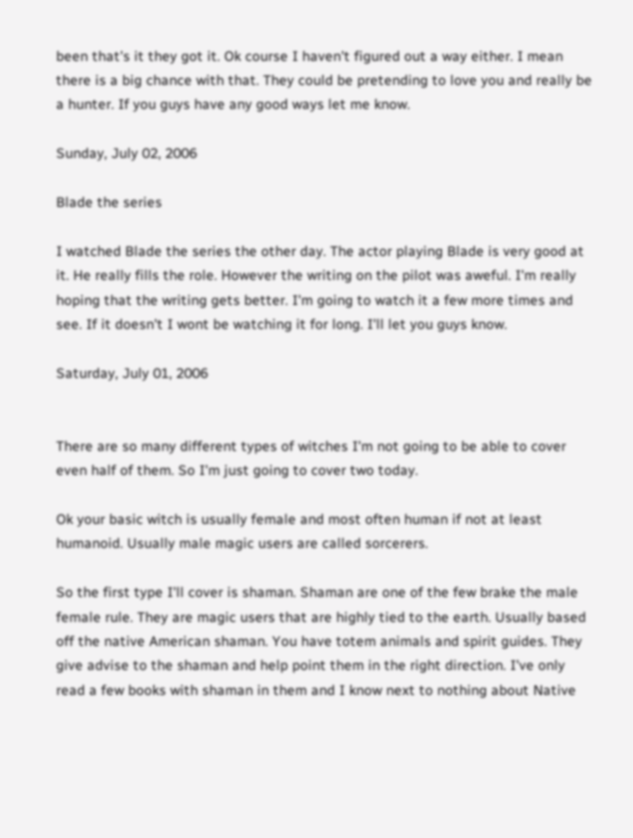been that's it they got it. Ok course I haven't figured out a way either. I mean there is a big chance with that. They could be pretending to love you and really be a hunter. If you guys have any good ways let me know.

Sunday, July 02, 2006

Blade the series

I watched Blade the series the other day. The actor playing Blade is very good at it. He really fills the role. However the writing on the pilot was aweful. I'm really hoping that the writing gets better. I'm going to watch it a few more times and see. If it doesn't I wont be watching it for long. I'll let you guys know.

Saturday, July 01, 2006


There are so many different types of witches I'm not going to be able to cover even half of them. So I'm just going to cover two today.

Ok your basic witch is usually female and most often human if not at least humanoid. Usually male magic users are called sorcerers.

So the first type I'll cover is shaman. Shaman are one of the few brake the male female rule. They are magic users that are highly tied to the earth. Usually based off the native American shaman. You have totem animals and spirit guides. They give advise to the shaman and help point them in the right direction. I've only read a few books with shaman in them and I know next to nothing about Native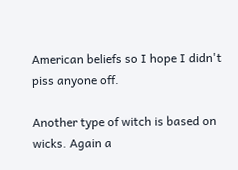American beliefs so I hope I didn't piss anyone off.

Another type of witch is based on wicks. Again a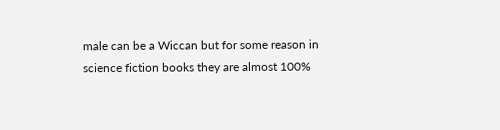male can be a Wiccan but for some reason in science fiction books they are almost 100%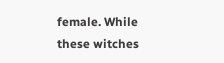female. While these witches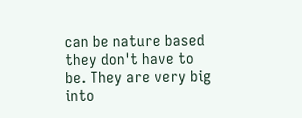can be nature based they don't have to be. They are very big into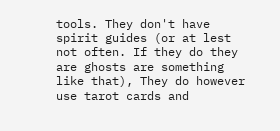tools. They don't have spirit guides (or at lest not often. If they do they are ghosts are something like that), They do however use tarot cards and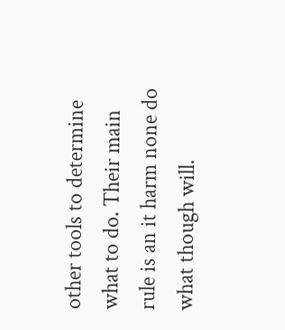other tools to determine what to do. Their main rule is an it harm none do what though will.